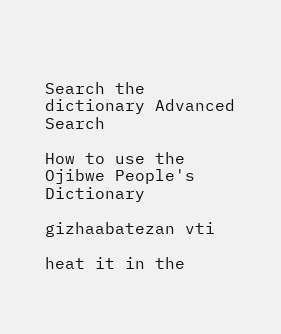Search the dictionary Advanced Search

How to use the Ojibwe People's Dictionary

gizhaabatezan vti

heat it in the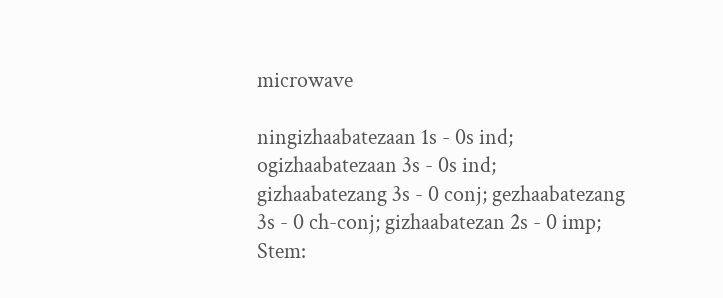microwave

ningizhaabatezaan 1s - 0s ind; ogizhaabatezaan 3s - 0s ind; gizhaabatezang 3s - 0 conj; gezhaabatezang 3s - 0 ch-conj; gizhaabatezan 2s - 0 imp; Stem: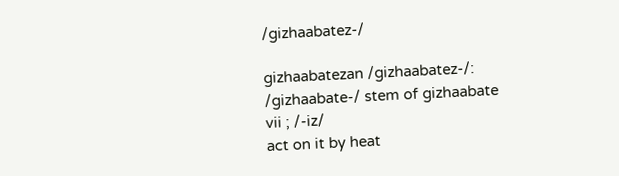/gizhaabatez-/

gizhaabatezan /gizhaabatez-/: /gizhaabate-/ stem of gizhaabate vii ; /-iz/
act on it by heat